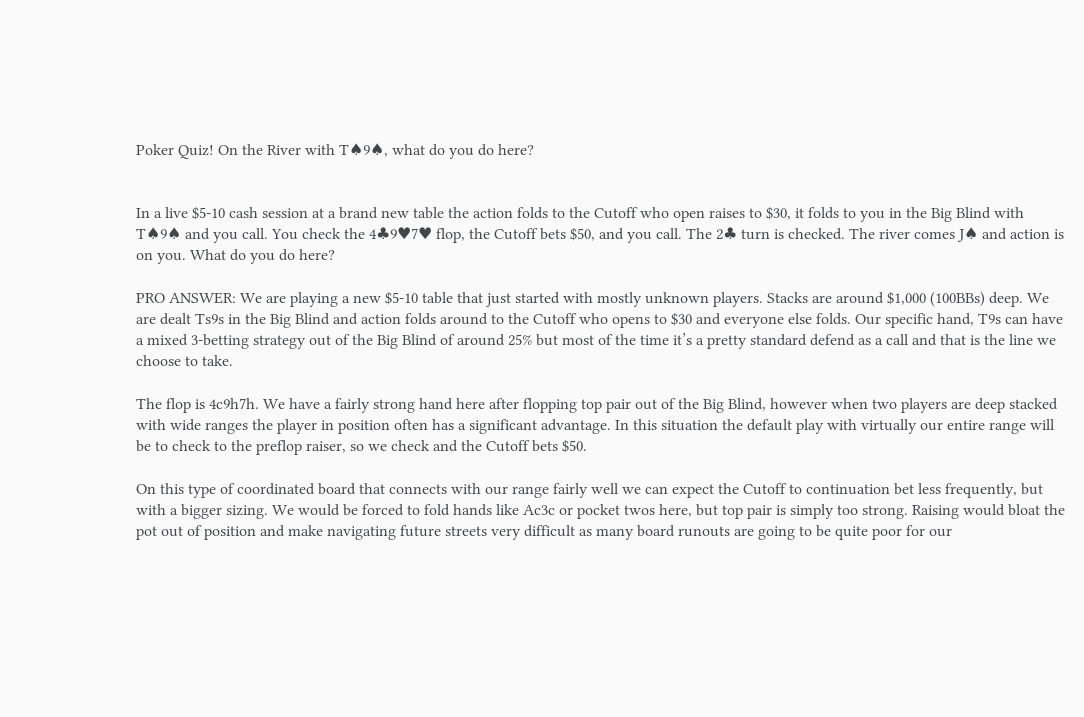Poker Quiz! On the River with T♠9♠, what do you do here?


In a live $5-10 cash session at a brand new table the action folds to the Cutoff who open raises to $30, it folds to you in the Big Blind with T♠9♠ and you call. You check the 4♣9♥7♥ flop, the Cutoff bets $50, and you call. The 2♣ turn is checked. The river comes J♠ and action is on you. What do you do here?

PRO ANSWER: We are playing a new $5-10 table that just started with mostly unknown players. Stacks are around $1,000 (100BBs) deep. We are dealt Ts9s in the Big Blind and action folds around to the Cutoff who opens to $30 and everyone else folds. Our specific hand, T9s can have a mixed 3-betting strategy out of the Big Blind of around 25% but most of the time it’s a pretty standard defend as a call and that is the line we choose to take.

The flop is 4c9h7h. We have a fairly strong hand here after flopping top pair out of the Big Blind, however when two players are deep stacked with wide ranges the player in position often has a significant advantage. In this situation the default play with virtually our entire range will be to check to the preflop raiser, so we check and the Cutoff bets $50.

On this type of coordinated board that connects with our range fairly well we can expect the Cutoff to continuation bet less frequently, but with a bigger sizing. We would be forced to fold hands like Ac3c or pocket twos here, but top pair is simply too strong. Raising would bloat the pot out of position and make navigating future streets very difficult as many board runouts are going to be quite poor for our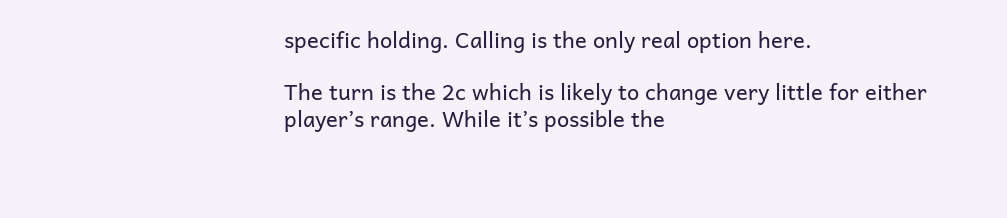specific holding. Calling is the only real option here.

The turn is the 2c which is likely to change very little for either player’s range. While it’s possible the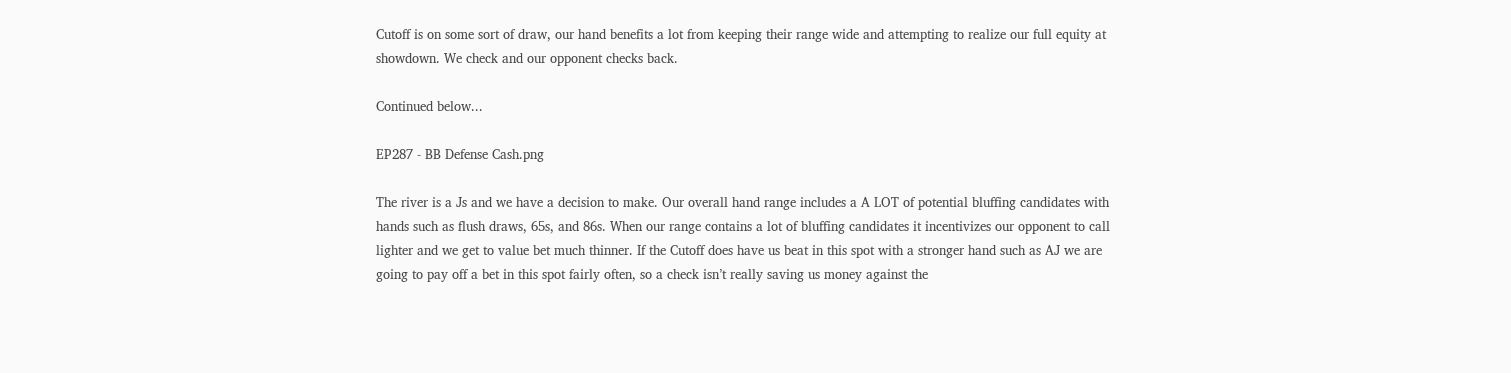Cutoff is on some sort of draw, our hand benefits a lot from keeping their range wide and attempting to realize our full equity at showdown. We check and our opponent checks back.

Continued below...

EP287 - BB Defense Cash.png

The river is a Js and we have a decision to make. Our overall hand range includes a A LOT of potential bluffing candidates with hands such as flush draws, 65s, and 86s. When our range contains a lot of bluffing candidates it incentivizes our opponent to call lighter and we get to value bet much thinner. If the Cutoff does have us beat in this spot with a stronger hand such as AJ we are going to pay off a bet in this spot fairly often, so a check isn’t really saving us money against the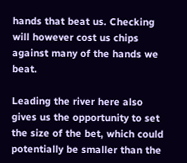hands that beat us. Checking will however cost us chips against many of the hands we beat.

Leading the river here also gives us the opportunity to set the size of the bet, which could potentially be smaller than the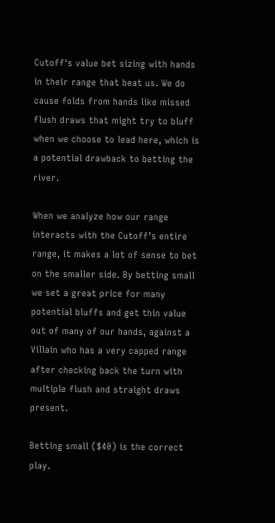Cutoff's value bet sizing with hands in their range that beat us. We do cause folds from hands like missed flush draws that might try to bluff when we choose to lead here, which is a potential drawback to betting the river.

When we analyze how our range interacts with the Cutoff’s entire range, it makes a lot of sense to bet on the smaller side. By betting small we set a great price for many potential bluffs and get thin value out of many of our hands, against a Villain who has a very capped range after checking back the turn with multiple flush and straight draws present.

Betting small ($40) is the correct play.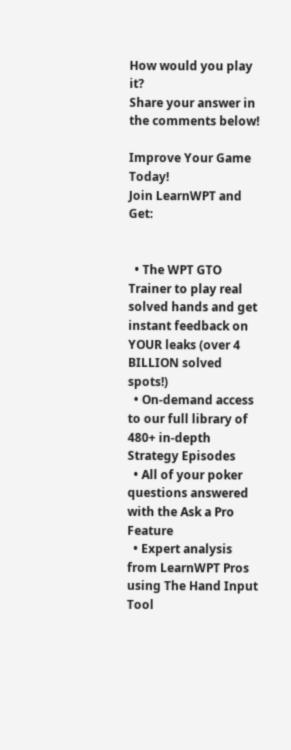How would you play it?
Share your answer in the comments below!

Improve Your Game Today!
Join LearnWPT and Get:


  • The WPT GTO Trainer to play real solved hands and get instant feedback on YOUR leaks (over 4 BILLION solved spots!)
  • On-demand access to our full library of 480+ in-depth Strategy Episodes
  • All of your poker questions answered with the Ask a Pro Feature
  • Expert analysis from LearnWPT Pros using The Hand Input Tool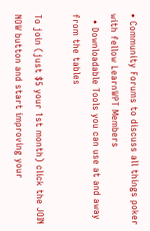• Community Forums to discuss all things poker with fellow LearnWPT Members
  • Downloadable Tools you can use at and away from the tables

To join (just $5 your 1st month) click the JOIN NOW button and start improving your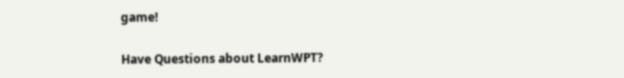game!

Have Questions about LearnWPT?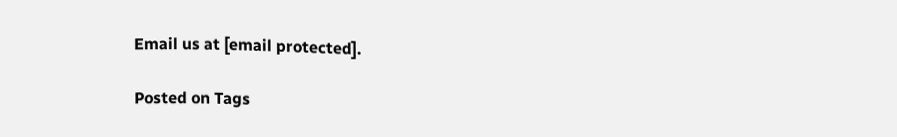Email us at [email protected].

Posted on Tags